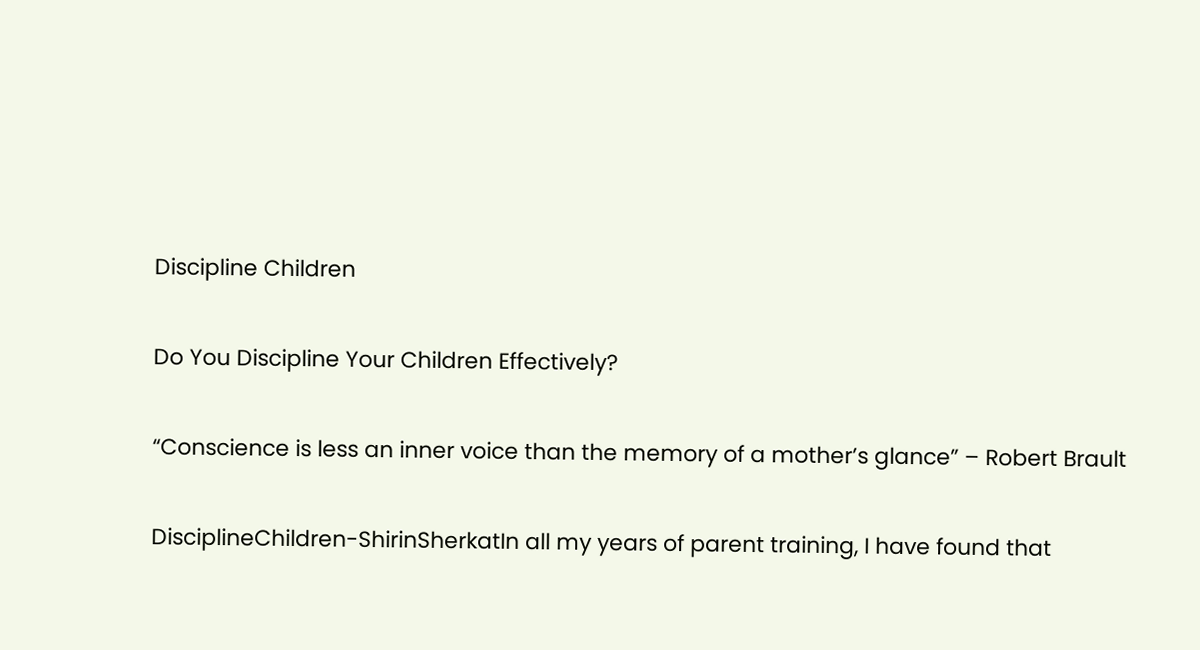Discipline Children

Do You Discipline Your Children Effectively?

“Conscience is less an inner voice than the memory of a mother’s glance” – Robert Brault

DisciplineChildren-ShirinSherkatIn all my years of parent training, I have found that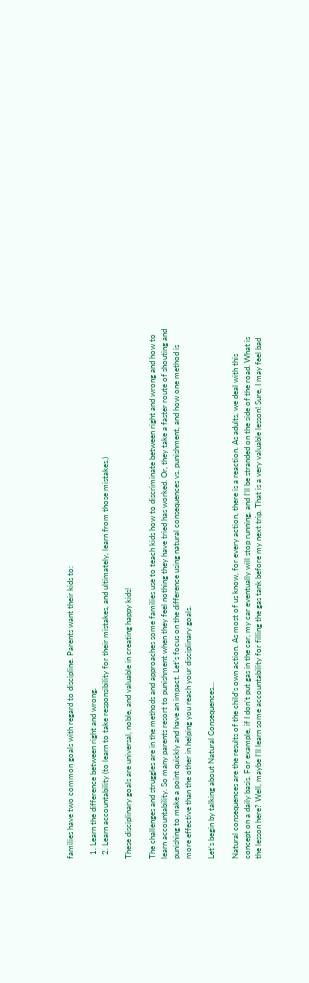families have two common goals with regard to discipline. Parents want their kids to:

  1. Learn the difference between right and wrong.
  2. Learn accountability (to learn to take responsibility for their mistakes, and ultimately, learn from those mistakes.)

These disciplinary goals are universal, noble, and valuable in creating happy kids!

The challenges and struggles are in the methods and approaches some families use to teach kids how to discriminate between right and wrong and how to learn accountability. So many parents resort to punishment when they feel nothing they have tried has worked. Or, they take a faster route of shouting and punishing to make a point quickly and have an impact. Let’s focus on the difference using natural consequences vs. punishment, and how one method is more effective than the other in helping you reach your disciplinary goals.

Let’s begin by talking about Natural Consequences…

Natural consequences are the results of the child’s own action. As most of us know, for every action, there is a reaction. As adults, we deal with this concept on a daily basis. For example, if I don’t put gas in the car, my car eventually will stop running, and I’ll be stranded on the side of the road. What is the lesson here? Well, maybe I’ll learn some accountability for filling the gas tank before my next trip. That is a very valuable lesson! Sure, I may feel bad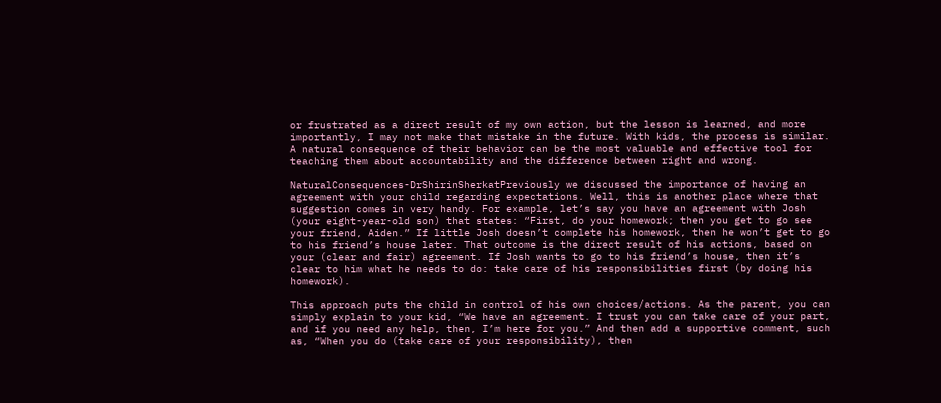or frustrated as a direct result of my own action, but the lesson is learned, and more importantly, I may not make that mistake in the future. With kids, the process is similar. A natural consequence of their behavior can be the most valuable and effective tool for teaching them about accountability and the difference between right and wrong.

NaturalConsequences-DrShirinSherkatPreviously we discussed the importance of having an agreement with your child regarding expectations. Well, this is another place where that suggestion comes in very handy. For example, let’s say you have an agreement with Josh (your eight-year-old son) that states: “First, do your homework; then you get to go see your friend, Aiden.” If little Josh doesn’t complete his homework, then he won’t get to go to his friend’s house later. That outcome is the direct result of his actions, based on your (clear and fair) agreement. If Josh wants to go to his friend’s house, then it’s clear to him what he needs to do: take care of his responsibilities first (by doing his homework).

This approach puts the child in control of his own choices/actions. As the parent, you can simply explain to your kid, “We have an agreement. I trust you can take care of your part, and if you need any help, then, I’m here for you.” And then add a supportive comment, such as, “When you do (take care of your responsibility), then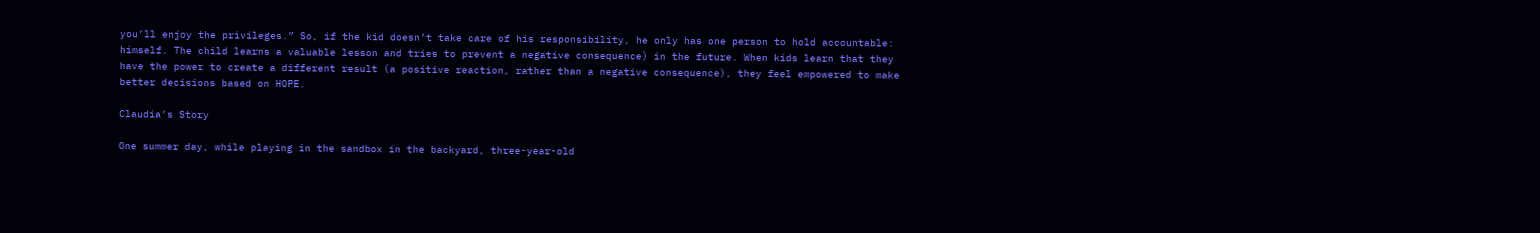you’ll enjoy the privileges.” So, if the kid doesn’t take care of his responsibility, he only has one person to hold accountable: himself. The child learns a valuable lesson and tries to prevent a negative consequence) in the future. When kids learn that they have the power to create a different result (a positive reaction, rather than a negative consequence), they feel empowered to make better decisions based on HOPE.

Claudia’s Story

One summer day, while playing in the sandbox in the backyard, three-year-old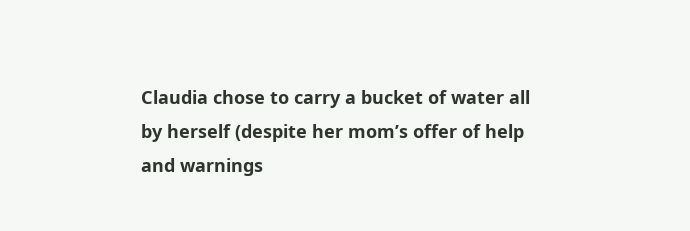Claudia chose to carry a bucket of water all by herself (despite her mom’s offer of help and warnings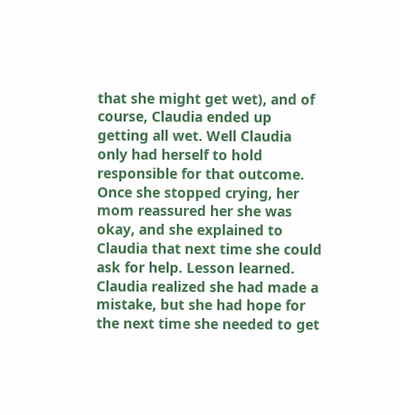that she might get wet), and of course, Claudia ended up getting all wet. Well Claudia only had herself to hold responsible for that outcome. Once she stopped crying, her mom reassured her she was okay, and she explained to Claudia that next time she could ask for help. Lesson learned. Claudia realized she had made a mistake, but she had hope for the next time she needed to get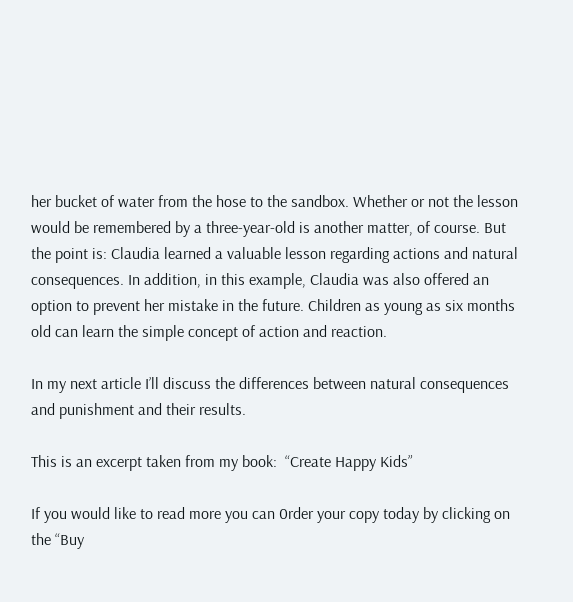her bucket of water from the hose to the sandbox. Whether or not the lesson would be remembered by a three-year-old is another matter, of course. But the point is: Claudia learned a valuable lesson regarding actions and natural consequences. In addition, in this example, Claudia was also offered an option to prevent her mistake in the future. Children as young as six months old can learn the simple concept of action and reaction.

In my next article I’ll discuss the differences between natural consequences and punishment and their results.

This is an excerpt taken from my book:  “Create Happy Kids”

If you would like to read more you can 0rder your copy today by clicking on the “Buy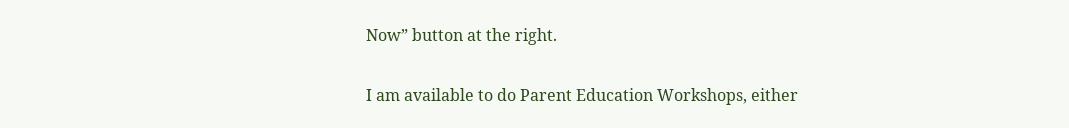Now” button at the right.

I am available to do Parent Education Workshops, either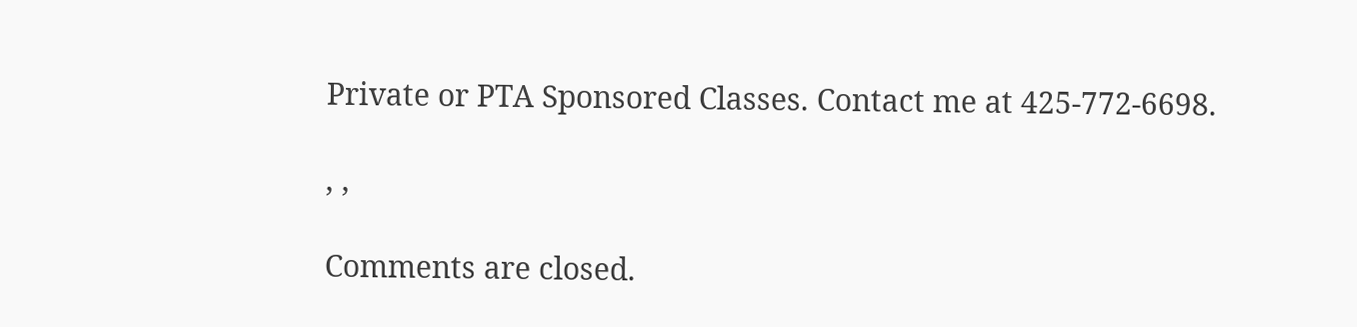Private or PTA Sponsored Classes. Contact me at 425-772-6698.

, ,

Comments are closed.